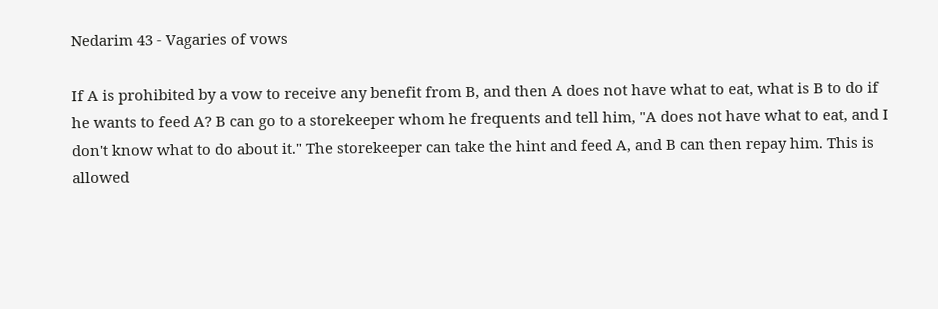Nedarim 43 - Vagaries of vows

If A is prohibited by a vow to receive any benefit from B, and then A does not have what to eat, what is B to do if he wants to feed A? B can go to a storekeeper whom he frequents and tell him, "A does not have what to eat, and I don't know what to do about it." The storekeeper can take the hint and feed A, and B can then repay him. This is allowed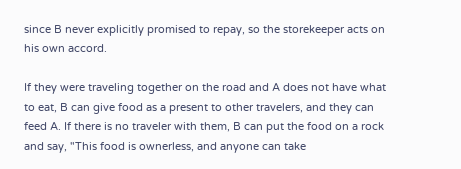since B never explicitly promised to repay, so the storekeeper acts on his own accord.

If they were traveling together on the road and A does not have what to eat, B can give food as a present to other travelers, and they can feed A. If there is no traveler with them, B can put the food on a rock and say, "This food is ownerless, and anyone can take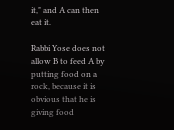it," and A can then eat it.

Rabbi Yose does not allow B to feed A by putting food on a rock, because it is obvious that he is giving food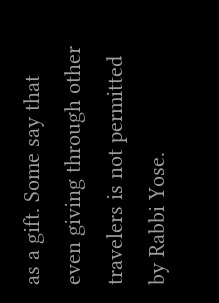as a gift. Some say that even giving through other travelers is not permitted by Rabbi Yose.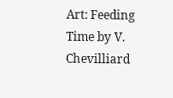Art: Feeding Time by V. Chevilliard